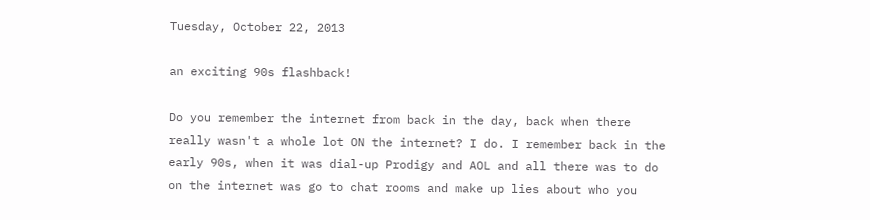Tuesday, October 22, 2013

an exciting 90s flashback!

Do you remember the internet from back in the day, back when there really wasn't a whole lot ON the internet? I do. I remember back in the early 90s, when it was dial-up Prodigy and AOL and all there was to do on the internet was go to chat rooms and make up lies about who you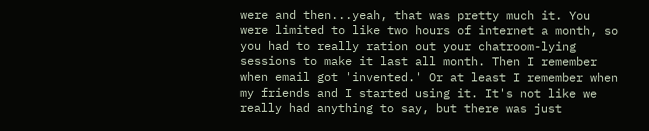were and then...yeah, that was pretty much it. You were limited to like two hours of internet a month, so you had to really ration out your chatroom-lying sessions to make it last all month. Then I remember when email got 'invented.' Or at least I remember when my friends and I started using it. It's not like we really had anything to say, but there was just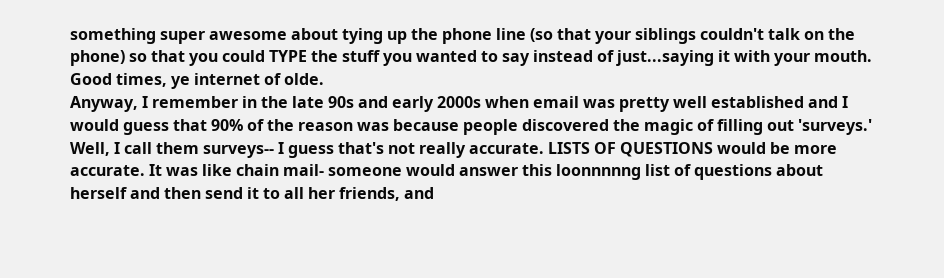something super awesome about tying up the phone line (so that your siblings couldn't talk on the phone) so that you could TYPE the stuff you wanted to say instead of just...saying it with your mouth. Good times, ye internet of olde.
Anyway, I remember in the late 90s and early 2000s when email was pretty well established and I would guess that 90% of the reason was because people discovered the magic of filling out 'surveys.' Well, I call them surveys-- I guess that's not really accurate. LISTS OF QUESTIONS would be more accurate. It was like chain mail- someone would answer this loonnnnng list of questions about herself and then send it to all her friends, and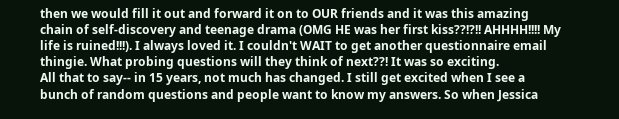then we would fill it out and forward it on to OUR friends and it was this amazing chain of self-discovery and teenage drama (OMG HE was her first kiss??!?!! AHHHH!!!! My life is ruined!!!). I always loved it. I couldn't WAIT to get another questionnaire email thingie. What probing questions will they think of next??! It was so exciting.
All that to say-- in 15 years, not much has changed. I still get excited when I see a bunch of random questions and people want to know my answers. So when Jessica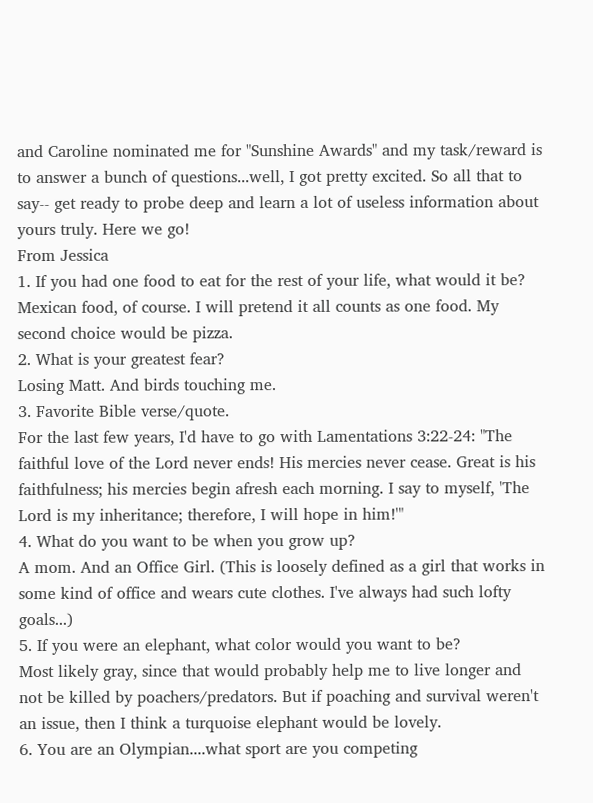and Caroline nominated me for "Sunshine Awards" and my task/reward is to answer a bunch of questions...well, I got pretty excited. So all that to say-- get ready to probe deep and learn a lot of useless information about yours truly. Here we go!
From Jessica
1. If you had one food to eat for the rest of your life, what would it be?
Mexican food, of course. I will pretend it all counts as one food. My second choice would be pizza.
2. What is your greatest fear?
Losing Matt. And birds touching me.
3. Favorite Bible verse/quote.
For the last few years, I'd have to go with Lamentations 3:22-24: "The faithful love of the Lord never ends! His mercies never cease. Great is his faithfulness; his mercies begin afresh each morning. I say to myself, 'The Lord is my inheritance; therefore, I will hope in him!'"
4. What do you want to be when you grow up?
A mom. And an Office Girl. (This is loosely defined as a girl that works in some kind of office and wears cute clothes. I've always had such lofty goals...)
5. If you were an elephant, what color would you want to be?
Most likely gray, since that would probably help me to live longer and not be killed by poachers/predators. But if poaching and survival weren't an issue, then I think a turquoise elephant would be lovely.
6. You are an Olympian....what sport are you competing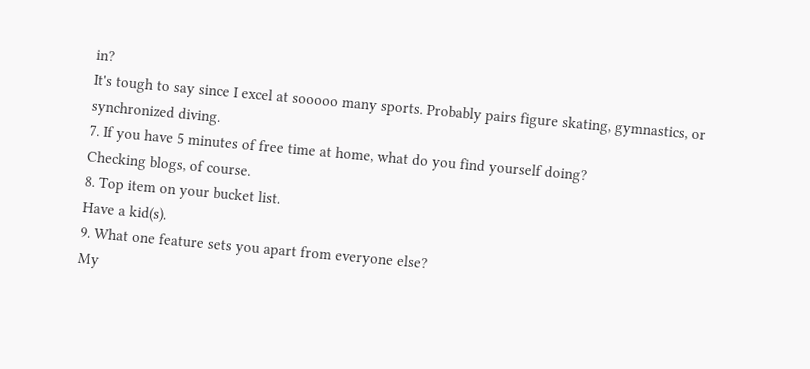in?
It's tough to say since I excel at sooooo many sports. Probably pairs figure skating, gymnastics, or synchronized diving.
7. If you have 5 minutes of free time at home, what do you find yourself doing?
Checking blogs, of course.
8. Top item on your bucket list.
Have a kid(s).
9. What one feature sets you apart from everyone else?
My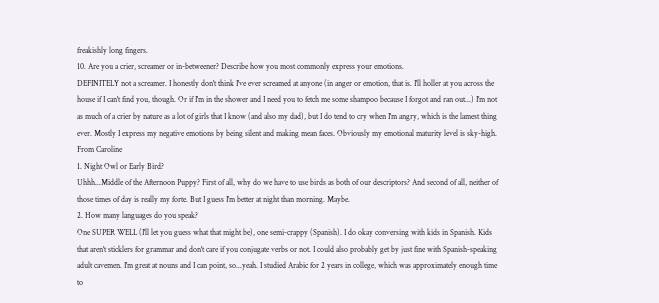freakishly long fingers.
10. Are you a crier, screamer or in-betweener? Describe how you most commonly express your emotions.
DEFINITELY not a screamer. I honestly don't think I've ever screamed at anyone (in anger or emotion, that is. I'll holler at you across the house if I can't find you, though. Or if I'm in the shower and I need you to fetch me some shampoo because I forgot and ran out...) I'm not as much of a crier by nature as a lot of girls that I know (and also my dad), but I do tend to cry when I'm angry, which is the lamest thing ever. Mostly I express my negative emotions by being silent and making mean faces. Obviously my emotional maturity level is sky-high.
From Caroline
1. Night Owl or Early Bird?
Uhhh...Middle of the Afternoon Puppy? First of all, why do we have to use birds as both of our descriptors? And second of all, neither of those times of day is really my forte. But I guess I'm better at night than morning. Maybe.
2. How many languages do you speak?
One SUPER WELL (I'll let you guess what that might be), one semi-crappy (Spanish). I do okay conversing with kids in Spanish. Kids that aren't sticklers for grammar and don't care if you conjugate verbs or not. I could also probably get by just fine with Spanish-speaking adult cavemen. I'm great at nouns and I can point, so...yeah. I studied Arabic for 2 years in college, which was approximately enough time to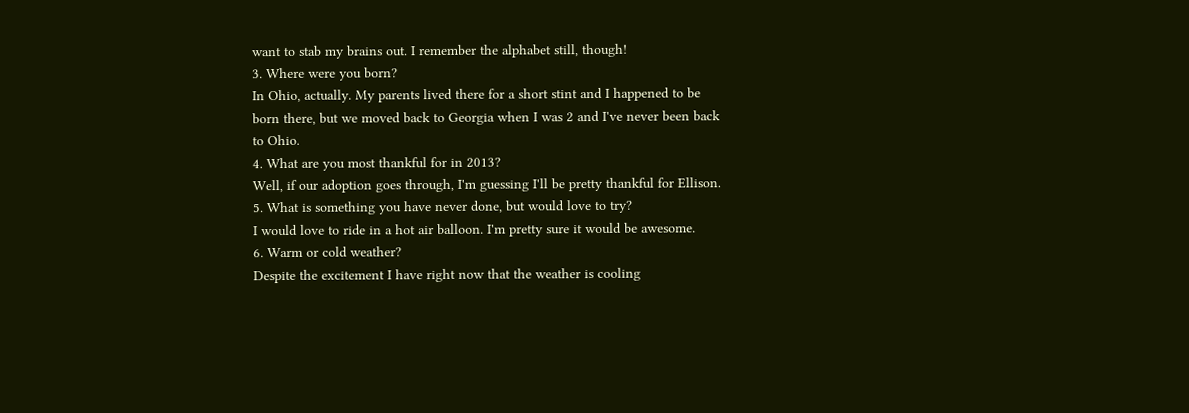want to stab my brains out. I remember the alphabet still, though!
3. Where were you born?
In Ohio, actually. My parents lived there for a short stint and I happened to be born there, but we moved back to Georgia when I was 2 and I've never been back to Ohio.
4. What are you most thankful for in 2013?
Well, if our adoption goes through, I'm guessing I'll be pretty thankful for Ellison.
5. What is something you have never done, but would love to try?
I would love to ride in a hot air balloon. I'm pretty sure it would be awesome.
6. Warm or cold weather?
Despite the excitement I have right now that the weather is cooling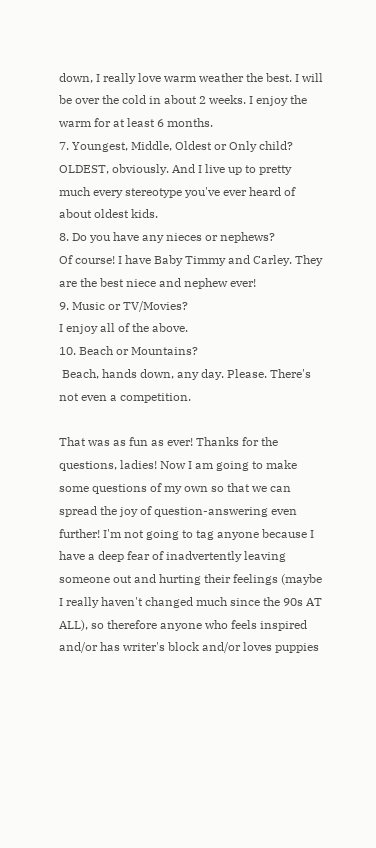down, I really love warm weather the best. I will be over the cold in about 2 weeks. I enjoy the warm for at least 6 months.
7. Youngest, Middle, Oldest or Only child?
OLDEST, obviously. And I live up to pretty much every stereotype you've ever heard of about oldest kids.
8. Do you have any nieces or nephews?
Of course! I have Baby Timmy and Carley. They are the best niece and nephew ever!
9. Music or TV/Movies?
I enjoy all of the above.
10. Beach or Mountains?
 Beach, hands down, any day. Please. There's not even a competition.

That was as fun as ever! Thanks for the questions, ladies! Now I am going to make some questions of my own so that we can spread the joy of question-answering even further! I'm not going to tag anyone because I have a deep fear of inadvertently leaving someone out and hurting their feelings (maybe I really haven't changed much since the 90s AT ALL), so therefore anyone who feels inspired and/or has writer's block and/or loves puppies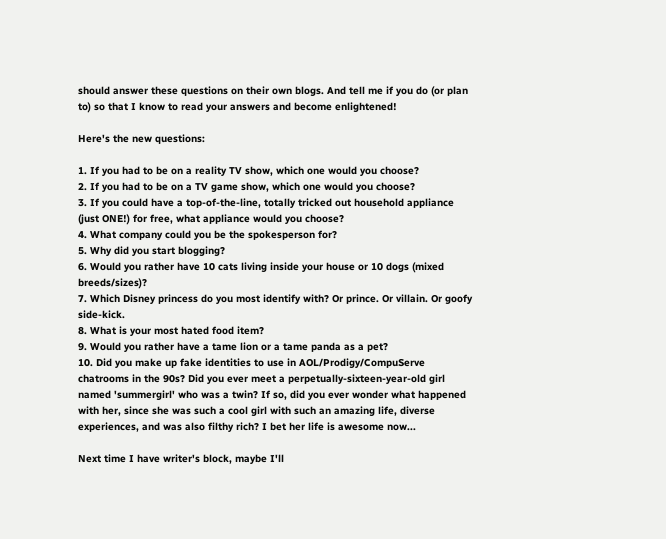should answer these questions on their own blogs. And tell me if you do (or plan to) so that I know to read your answers and become enlightened!

Here's the new questions:

1. If you had to be on a reality TV show, which one would you choose?
2. If you had to be on a TV game show, which one would you choose?
3. If you could have a top-of-the-line, totally tricked out household appliance (just ONE!) for free, what appliance would you choose?
4. What company could you be the spokesperson for?
5. Why did you start blogging?
6. Would you rather have 10 cats living inside your house or 10 dogs (mixed breeds/sizes)?
7. Which Disney princess do you most identify with? Or prince. Or villain. Or goofy side-kick.
8. What is your most hated food item?
9. Would you rather have a tame lion or a tame panda as a pet?
10. Did you make up fake identities to use in AOL/Prodigy/CompuServe chatrooms in the 90s? Did you ever meet a perpetually-sixteen-year-old girl named 'summergirl' who was a twin? If so, did you ever wonder what happened with her, since she was such a cool girl with such an amazing life, diverse experiences, and was also filthy rich? I bet her life is awesome now...

Next time I have writer's block, maybe I'll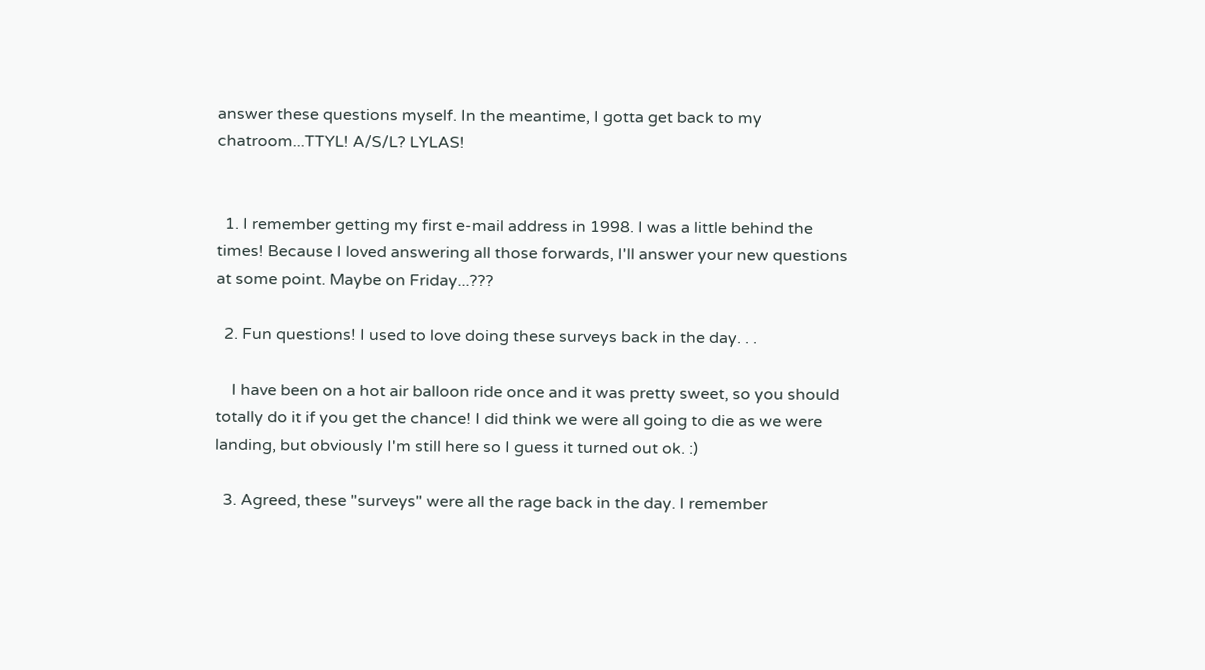answer these questions myself. In the meantime, I gotta get back to my chatroom...TTYL! A/S/L? LYLAS!


  1. I remember getting my first e-mail address in 1998. I was a little behind the times! Because I loved answering all those forwards, I'll answer your new questions at some point. Maybe on Friday...???

  2. Fun questions! I used to love doing these surveys back in the day. . .

    I have been on a hot air balloon ride once and it was pretty sweet, so you should totally do it if you get the chance! I did think we were all going to die as we were landing, but obviously I'm still here so I guess it turned out ok. :)

  3. Agreed, these "surveys" were all the rage back in the day. I remember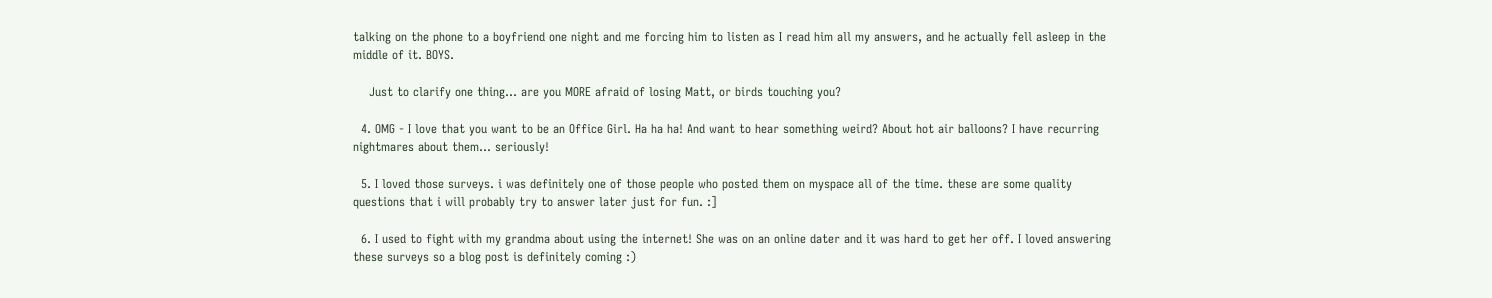talking on the phone to a boyfriend one night and me forcing him to listen as I read him all my answers, and he actually fell asleep in the middle of it. BOYS.

    Just to clarify one thing... are you MORE afraid of losing Matt, or birds touching you?

  4. OMG - I love that you want to be an Office Girl. Ha ha ha! And want to hear something weird? About hot air balloons? I have recurring nightmares about them... seriously!

  5. I loved those surveys. i was definitely one of those people who posted them on myspace all of the time. these are some quality questions that i will probably try to answer later just for fun. :]

  6. I used to fight with my grandma about using the internet! She was on an online dater and it was hard to get her off. I loved answering these surveys so a blog post is definitely coming :)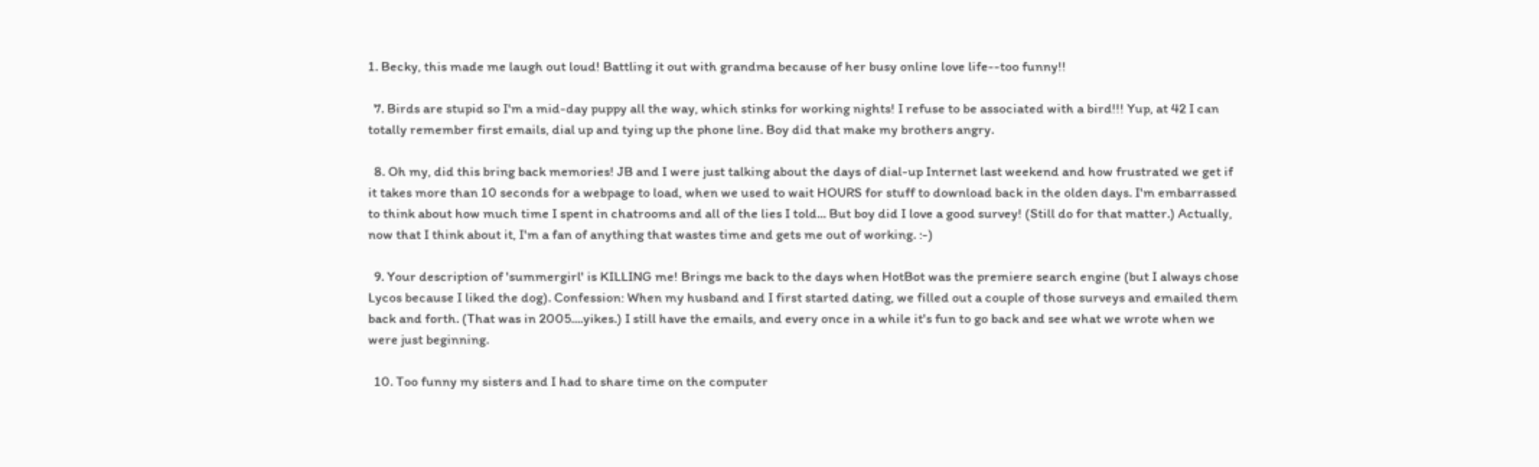1. Becky, this made me laugh out loud! Battling it out with grandma because of her busy online love life--too funny!!

  7. Birds are stupid so I'm a mid-day puppy all the way, which stinks for working nights! I refuse to be associated with a bird!!! Yup, at 42 I can totally remember first emails, dial up and tying up the phone line. Boy did that make my brothers angry.

  8. Oh my, did this bring back memories! JB and I were just talking about the days of dial-up Internet last weekend and how frustrated we get if it takes more than 10 seconds for a webpage to load, when we used to wait HOURS for stuff to download back in the olden days. I'm embarrassed to think about how much time I spent in chatrooms and all of the lies I told... But boy did I love a good survey! (Still do for that matter.) Actually, now that I think about it, I'm a fan of anything that wastes time and gets me out of working. :-)

  9. Your description of 'summergirl' is KILLING me! Brings me back to the days when HotBot was the premiere search engine (but I always chose Lycos because I liked the dog). Confession: When my husband and I first started dating, we filled out a couple of those surveys and emailed them back and forth. (That was in 2005....yikes.) I still have the emails, and every once in a while it's fun to go back and see what we wrote when we were just beginning.

  10. Too funny my sisters and I had to share time on the computer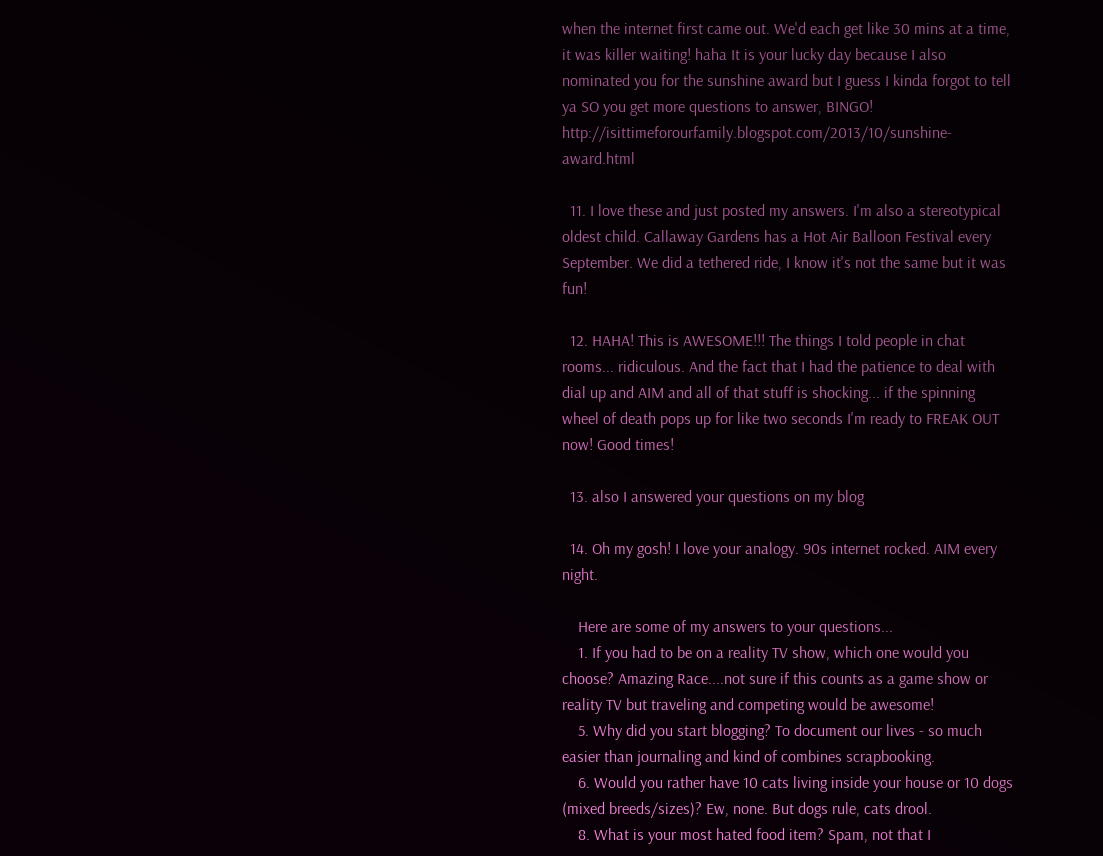when the internet first came out. We'd each get like 30 mins at a time, it was killer waiting! haha It is your lucky day because I also nominated you for the sunshine award but I guess I kinda forgot to tell ya SO you get more questions to answer, BINGO! http://isittimeforourfamily.blogspot.com/2013/10/sunshine-award.html

  11. I love these and just posted my answers. I'm also a stereotypical oldest child. Callaway Gardens has a Hot Air Balloon Festival every September. We did a tethered ride, I know it's not the same but it was fun!

  12. HAHA! This is AWESOME!!! The things I told people in chat rooms... ridiculous. And the fact that I had the patience to deal with dial up and AIM and all of that stuff is shocking... if the spinning wheel of death pops up for like two seconds I'm ready to FREAK OUT now! Good times!

  13. also I answered your questions on my blog

  14. Oh my gosh! I love your analogy. 90s internet rocked. AIM every night.

    Here are some of my answers to your questions...
    1. If you had to be on a reality TV show, which one would you choose? Amazing Race....not sure if this counts as a game show or reality TV but traveling and competing would be awesome!
    5. Why did you start blogging? To document our lives - so much easier than journaling and kind of combines scrapbooking.
    6. Would you rather have 10 cats living inside your house or 10 dogs (mixed breeds/sizes)? Ew, none. But dogs rule, cats drool.
    8. What is your most hated food item? Spam, not that I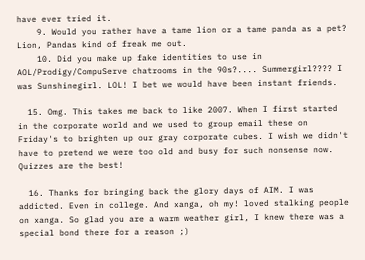have ever tried it.
    9. Would you rather have a tame lion or a tame panda as a pet? Lion, Pandas kind of freak me out.
    10. Did you make up fake identities to use in AOL/Prodigy/CompuServe chatrooms in the 90s?.... Summergirl???? I was Sunshinegirl. LOL! I bet we would have been instant friends.

  15. Omg. This takes me back to like 2007. When I first started in the corporate world and we used to group email these on Friday's to brighten up our gray corporate cubes. I wish we didn't have to pretend we were too old and busy for such nonsense now. Quizzes are the best!

  16. Thanks for bringing back the glory days of AIM. I was addicted. Even in college. And xanga, oh my! loved stalking people on xanga. So glad you are a warm weather girl, I knew there was a special bond there for a reason ;)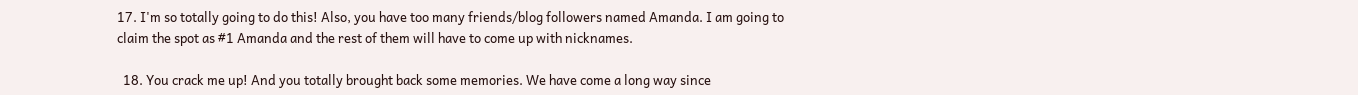17. I'm so totally going to do this! Also, you have too many friends/blog followers named Amanda. I am going to claim the spot as #1 Amanda and the rest of them will have to come up with nicknames.

  18. You crack me up! And you totally brought back some memories. We have come a long way since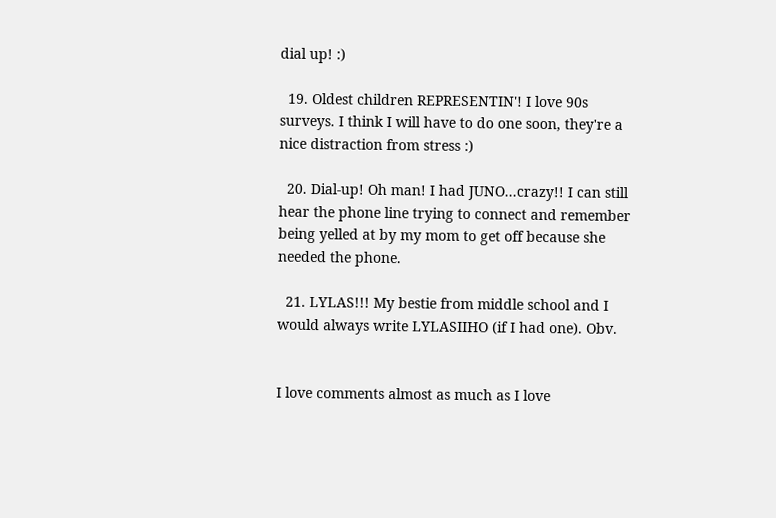dial up! :)

  19. Oldest children REPRESENTIN'! I love 90s surveys. I think I will have to do one soon, they're a nice distraction from stress :)

  20. Dial-up! Oh man! I had JUNO...crazy!! I can still hear the phone line trying to connect and remember being yelled at by my mom to get off because she needed the phone.

  21. LYLAS!!! My bestie from middle school and I would always write LYLASIIHO (if I had one). Obv.


I love comments almost as much as I love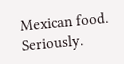Mexican food. Seriously.